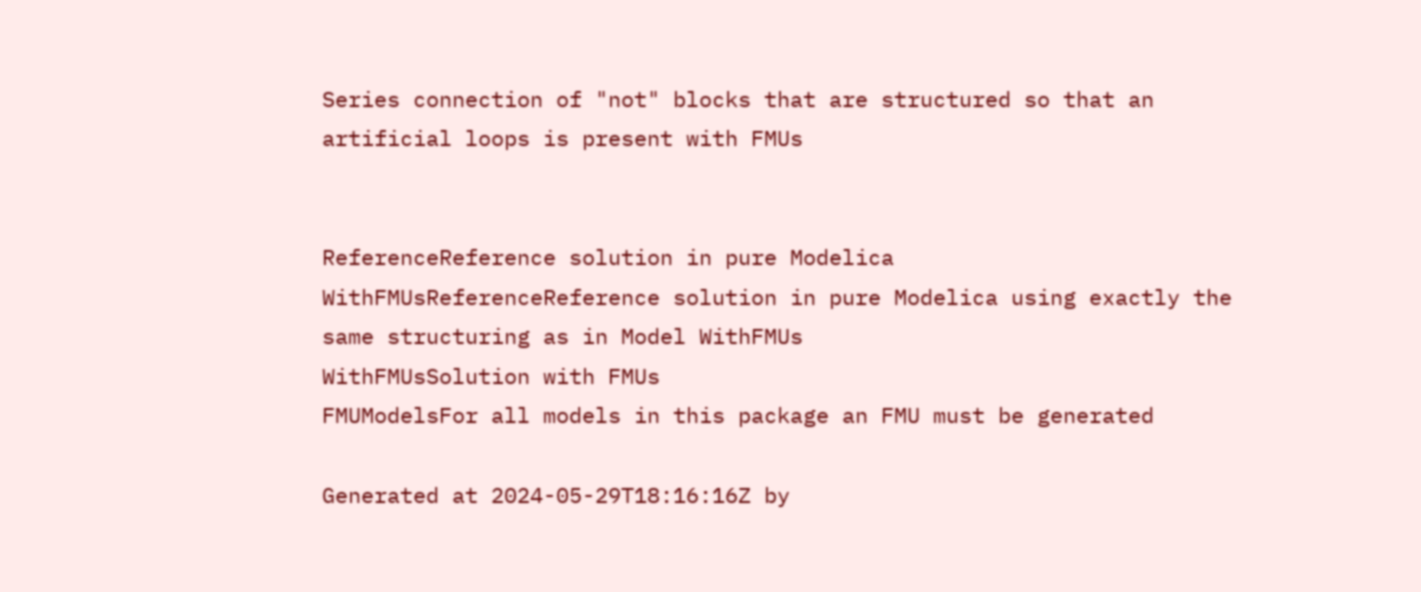Series connection of "not" blocks that are structured so that an artificial loops is present with FMUs


ReferenceReference solution in pure Modelica
WithFMUsReferenceReference solution in pure Modelica using exactly the same structuring as in Model WithFMUs
WithFMUsSolution with FMUs
FMUModelsFor all models in this package an FMU must be generated

Generated at 2024-05-29T18:16:16Z by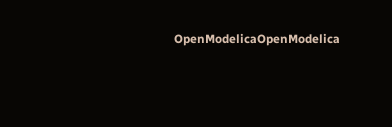OpenModelicaOpenModelica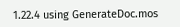1.22.4 using GenerateDoc.mos